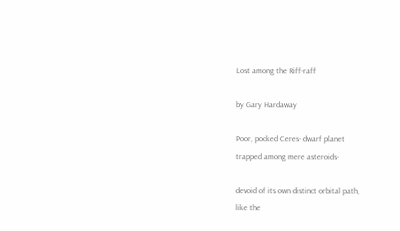Lost among the Riff-raff

by Gary Hardaway

Poor, pocked Ceres- dwarf planet
trapped among mere asteroids-

devoid of its own distinct orbital path,
like the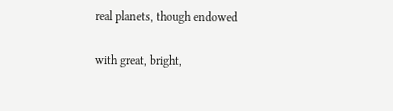real planets, though endowed

with great, bright,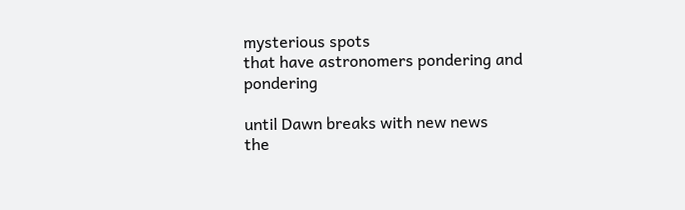mysterious spots
that have astronomers pondering and pondering

until Dawn breaks with new news
the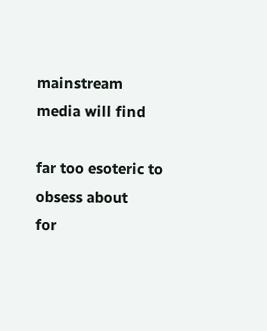mainstream media will find

far too esoteric to obsess about
for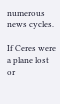numerous news cycles.

If Ceres were a plane lost
or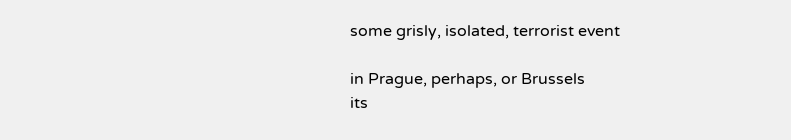some grisly, isolated, terrorist event

in Prague, perhaps, or Brussels
its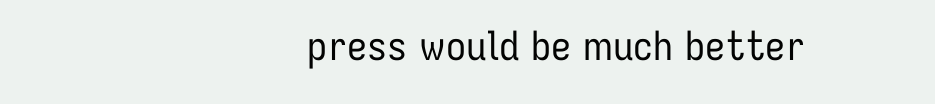press would be much better